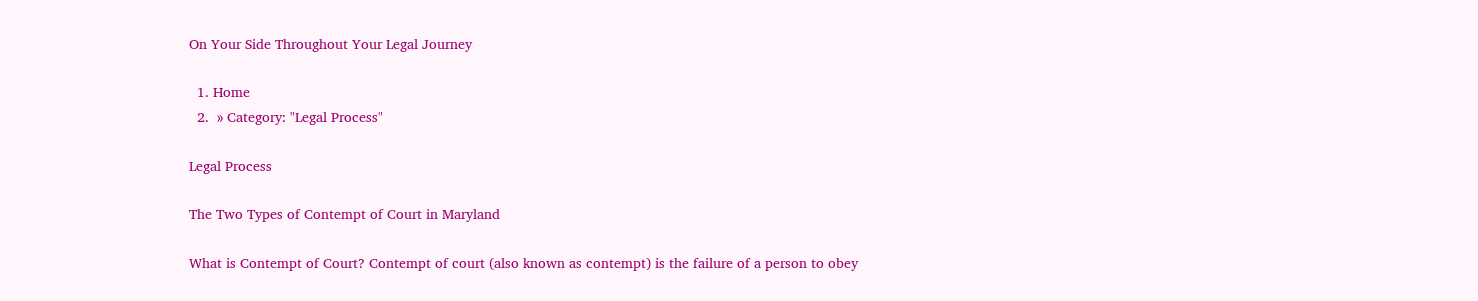On Your Side Throughout Your Legal Journey

  1. Home
  2.  » Category: "Legal Process"

Legal Process

The Two Types of Contempt of Court in Maryland

What is Contempt of Court? Contempt of court (also known as contempt) is the failure of a person to obey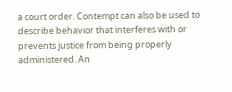a court order. Contempt can also be used to describe behavior that interferes with or prevents justice from being properly administered. An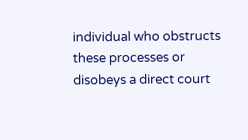individual who obstructs these processes or disobeys a direct court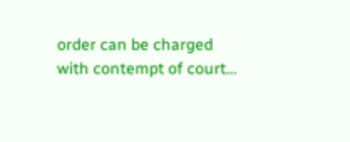order can be charged with contempt of court…